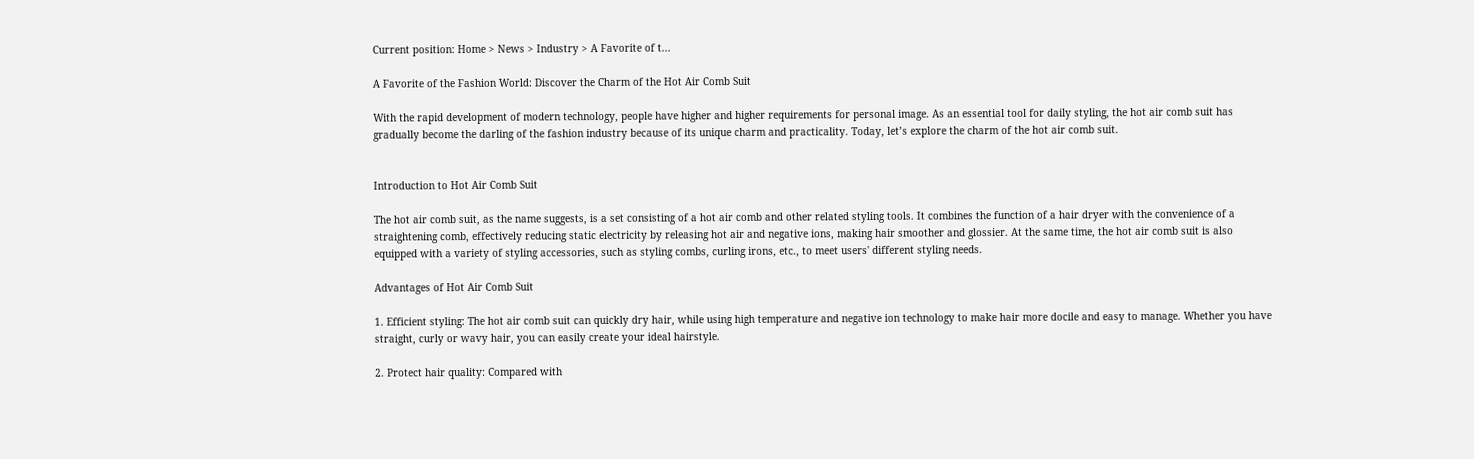Current position: Home > News > Industry > A Favorite of t...

A Favorite of the Fashion World: Discover the Charm of the Hot Air Comb Suit

With the rapid development of modern technology, people have higher and higher requirements for personal image. As an essential tool for daily styling, the hot air comb suit has gradually become the darling of the fashion industry because of its unique charm and practicality. Today, let’s explore the charm of the hot air comb suit.


Introduction to Hot Air Comb Suit

The hot air comb suit, as the name suggests, is a set consisting of a hot air comb and other related styling tools. It combines the function of a hair dryer with the convenience of a straightening comb, effectively reducing static electricity by releasing hot air and negative ions, making hair smoother and glossier. At the same time, the hot air comb suit is also equipped with a variety of styling accessories, such as styling combs, curling irons, etc., to meet users' different styling needs.

Advantages of Hot Air Comb Suit

1. Efficient styling: The hot air comb suit can quickly dry hair, while using high temperature and negative ion technology to make hair more docile and easy to manage. Whether you have straight, curly or wavy hair, you can easily create your ideal hairstyle.

2. Protect hair quality: Compared with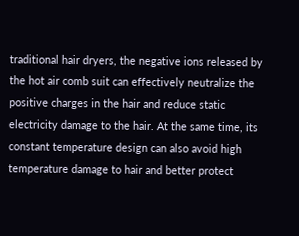traditional hair dryers, the negative ions released by the hot air comb suit can effectively neutralize the positive charges in the hair and reduce static electricity damage to the hair. At the same time, its constant temperature design can also avoid high temperature damage to hair and better protect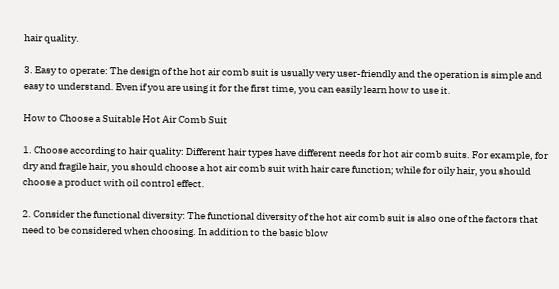hair quality.

3. Easy to operate: The design of the hot air comb suit is usually very user-friendly and the operation is simple and easy to understand. Even if you are using it for the first time, you can easily learn how to use it.

How to Choose a Suitable Hot Air Comb Suit

1. Choose according to hair quality: Different hair types have different needs for hot air comb suits. For example, for dry and fragile hair, you should choose a hot air comb suit with hair care function; while for oily hair, you should choose a product with oil control effect.

2. Consider the functional diversity: The functional diversity of the hot air comb suit is also one of the factors that need to be considered when choosing. In addition to the basic blow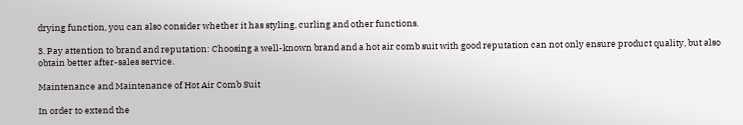drying function, you can also consider whether it has styling, curling and other functions.

3. Pay attention to brand and reputation: Choosing a well-known brand and a hot air comb suit with good reputation can not only ensure product quality, but also obtain better after-sales service.

Maintenance and Maintenance of Hot Air Comb Suit

In order to extend the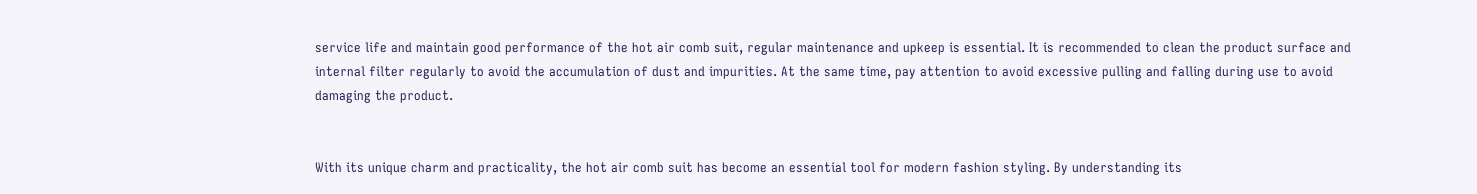service life and maintain good performance of the hot air comb suit, regular maintenance and upkeep is essential. It is recommended to clean the product surface and internal filter regularly to avoid the accumulation of dust and impurities. At the same time, pay attention to avoid excessive pulling and falling during use to avoid damaging the product.


With its unique charm and practicality, the hot air comb suit has become an essential tool for modern fashion styling. By understanding its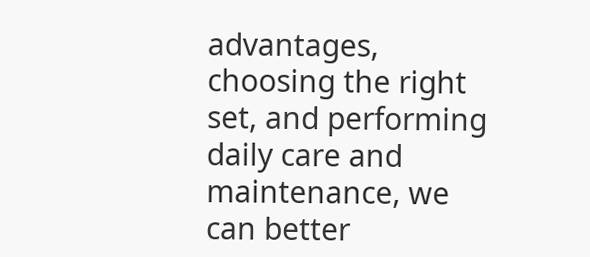advantages, choosing the right set, and performing daily care and maintenance, we can better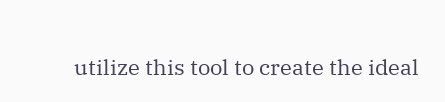utilize this tool to create the ideal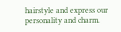hairstyle and express our personality and charm.